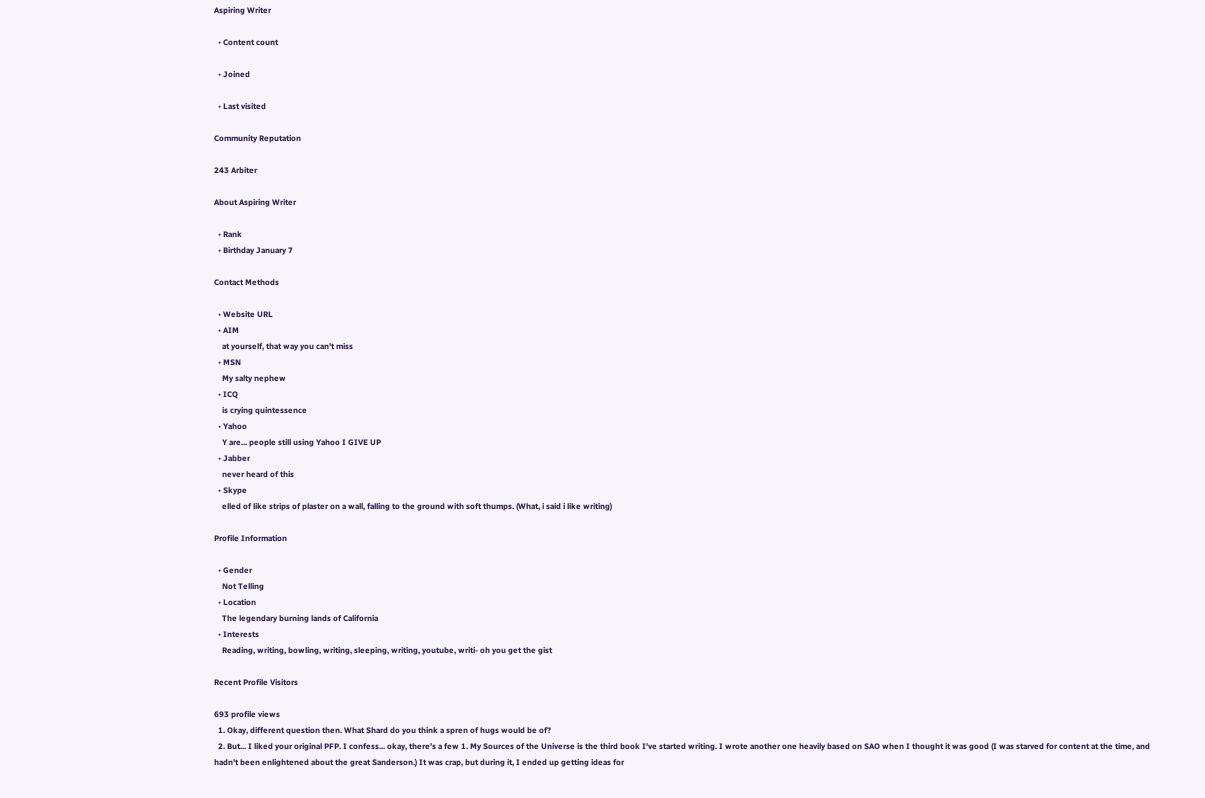Aspiring Writer

  • Content count

  • Joined

  • Last visited

Community Reputation

243 Arbiter

About Aspiring Writer

  • Rank
  • Birthday January 7

Contact Methods

  • Website URL
  • AIM
    at yourself, that way you can't miss
  • MSN
    My salty nephew
  • ICQ
    is crying quintessence
  • Yahoo
    Y are... people still using Yahoo I GIVE UP
  • Jabber
    never heard of this
  • Skype
    elled of like strips of plaster on a wall, falling to the ground with soft thumps. (What, i said i like writing)

Profile Information

  • Gender
    Not Telling
  • Location
    The legendary burning lands of California
  • Interests
    Reading, writing, bowling, writing, sleeping, writing, youtube, writi- oh you get the gist

Recent Profile Visitors

693 profile views
  1. Okay, different question then. What Shard do you think a spren of hugs would be of?
  2. But... I liked your original PFP. I confess... okay, there's a few 1. My Sources of the Universe is the third book I've started writing. I wrote another one heavily based on SAO when I thought it was good (I was starved for content at the time, and hadn't been enlightened about the great Sanderson.) It was crap, but during it, I ended up getting ideas for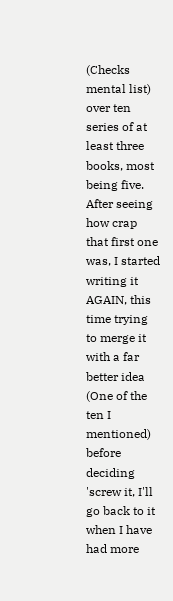(Checks mental list) over ten series of at least three books, most being five. After seeing how crap that first one was, I started writing it AGAIN, this time trying to merge it with a far better idea (One of the ten I mentioned) before deciding 'screw it, I'll go back to it when I have had more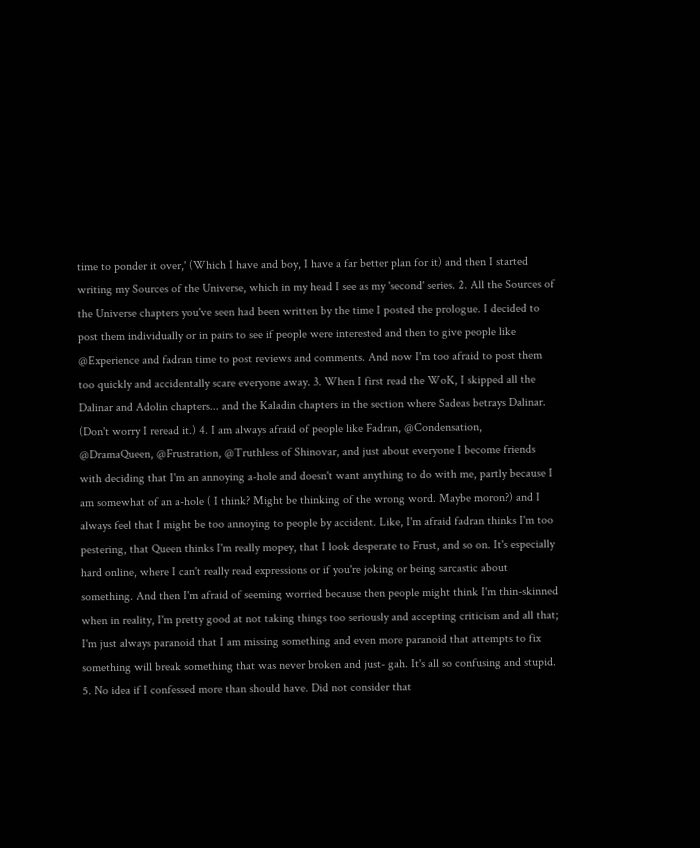time to ponder it over,' (Which I have and boy, I have a far better plan for it) and then I started writing my Sources of the Universe, which in my head I see as my 'second' series. 2. All the Sources of the Universe chapters you've seen had been written by the time I posted the prologue. I decided to post them individually or in pairs to see if people were interested and then to give people like @Experience and fadran time to post reviews and comments. And now I'm too afraid to post them too quickly and accidentally scare everyone away. 3. When I first read the WoK, I skipped all the Dalinar and Adolin chapters... and the Kaladin chapters in the section where Sadeas betrays Dalinar. (Don't worry I reread it.) 4. I am always afraid of people like Fadran, @Condensation, @DramaQueen, @Frustration, @Truthless of Shinovar, and just about everyone I become friends with deciding that I'm an annoying a-hole and doesn't want anything to do with me, partly because I am somewhat of an a-hole ( I think? Might be thinking of the wrong word. Maybe moron?) and I always feel that I might be too annoying to people by accident. Like, I'm afraid fadran thinks I'm too pestering, that Queen thinks I'm really mopey, that I look desperate to Frust, and so on. It's especially hard online, where I can't really read expressions or if you're joking or being sarcastic about something. And then I'm afraid of seeming worried because then people might think I'm thin-skinned when in reality, I'm pretty good at not taking things too seriously and accepting criticism and all that; I'm just always paranoid that I am missing something and even more paranoid that attempts to fix something will break something that was never broken and just- gah. It's all so confusing and stupid. 5. No idea if I confessed more than should have. Did not consider that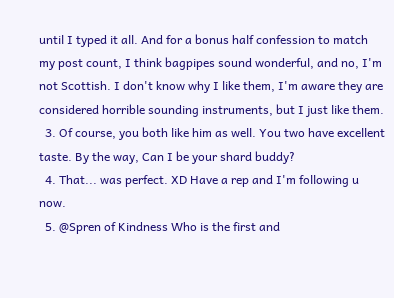until I typed it all. And for a bonus half confession to match my post count, I think bagpipes sound wonderful, and no, I'm not Scottish. I don't know why I like them, I'm aware they are considered horrible sounding instruments, but I just like them.
  3. Of course, you both like him as well. You two have excellent taste. By the way, Can I be your shard buddy?
  4. That... was perfect. XD Have a rep and I'm following u now.
  5. @Spren of Kindness Who is the first and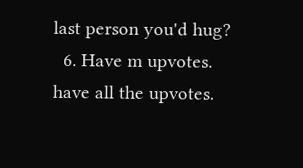last person you'd hug?
  6. Have m upvotes. have all the upvotes.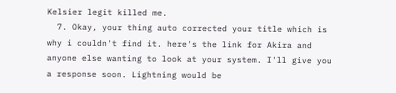Kelsier legit killed me.
  7. Okay, your thing auto corrected your title which is why i couldn't find it. here's the link for Akira and anyone else wanting to look at your system. I'll give you a response soon. Lightning would be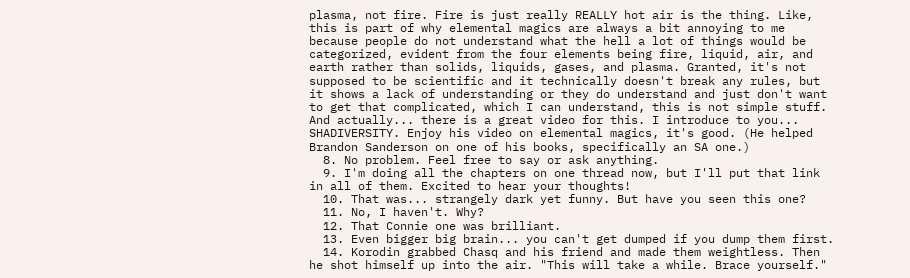plasma, not fire. Fire is just really REALLY hot air is the thing. Like, this is part of why elemental magics are always a bit annoying to me because people do not understand what the hell a lot of things would be categorized, evident from the four elements being fire, liquid, air, and earth rather than solids, liquids, gases, and plasma. Granted, it's not supposed to be scientific and it technically doesn't break any rules, but it shows a lack of understanding or they do understand and just don't want to get that complicated, which I can understand, this is not simple stuff. And actually... there is a great video for this. I introduce to you... SHADIVERSITY. Enjoy his video on elemental magics, it's good. (He helped Brandon Sanderson on one of his books, specifically an SA one.)
  8. No problem. Feel free to say or ask anything.
  9. I'm doing all the chapters on one thread now, but I'll put that link in all of them. Excited to hear your thoughts!
  10. That was... strangely dark yet funny. But have you seen this one?
  11. No, I haven't. Why?
  12. That Connie one was brilliant.
  13. Even bigger big brain... you can't get dumped if you dump them first.
  14. Korodin grabbed Chasq and his friend and made them weightless. Then he shot himself up into the air. "This will take a while. Brace yourself."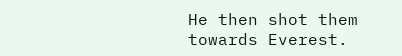He then shot them towards Everest.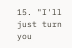15. "I'll just turn you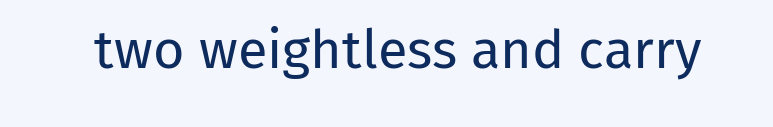two weightless and carry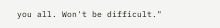you all. Won't be difficult."